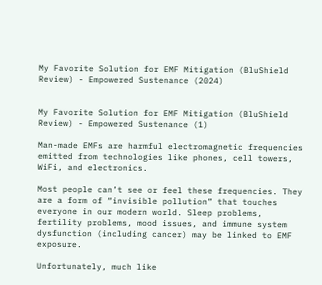My Favorite Solution for EMF Mitigation (BluShield Review) - Empowered Sustenance (2024)


My Favorite Solution for EMF Mitigation (BluShield Review) - Empowered Sustenance (1)

Man-made EMFs are harmful electromagnetic frequencies emitted from technologies like phones, cell towers, WiFi, and electronics.

Most people can’t see or feel these frequencies. They are a form of “invisible pollution” that touches everyone in our modern world. Sleep problems, fertility problems, mood issues, and immune system dysfunction (including cancer) may be linked to EMF exposure.

Unfortunately, much like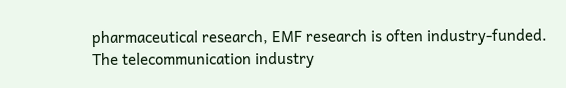pharmaceutical research, EMF research is often industry-funded. The telecommunication industry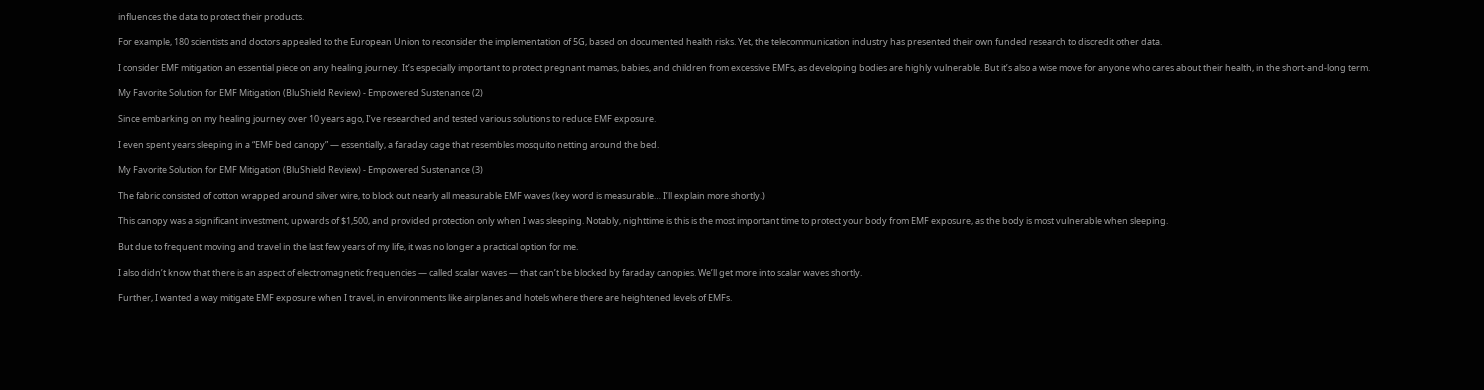influences the data to protect their products.

For example, 180 scientists and doctors appealed to the European Union to reconsider the implementation of 5G, based on documented health risks. Yet, the telecommunication industry has presented their own funded research to discredit other data.

I consider EMF mitigation an essential piece on any healing journey. It’s especially important to protect pregnant mamas, babies, and children from excessive EMFs, as developing bodies are highly vulnerable. But it’s also a wise move for anyone who cares about their health, in the short-and-long term.

My Favorite Solution for EMF Mitigation (BluShield Review) - Empowered Sustenance (2)

Since embarking on my healing journey over 10 years ago, I’ve researched and tested various solutions to reduce EMF exposure.

I even spent years sleeping in a “EMF bed canopy” — essentially, a faraday cage that resembles mosquito netting around the bed.

My Favorite Solution for EMF Mitigation (BluShield Review) - Empowered Sustenance (3)

The fabric consisted of cotton wrapped around silver wire, to block out nearly all measurable EMF waves (key word is measurable… I’ll explain more shortly.)

This canopy was a significant investment, upwards of $1,500, and provided protection only when I was sleeping. Notably, nighttime is this is the most important time to protect your body from EMF exposure, as the body is most vulnerable when sleeping.

But due to frequent moving and travel in the last few years of my life, it was no longer a practical option for me.

I also didn’t know that there is an aspect of electromagnetic frequencies — called scalar waves — that can’t be blocked by faraday canopies. We’ll get more into scalar waves shortly.

Further, I wanted a way mitigate EMF exposure when I travel, in environments like airplanes and hotels where there are heightened levels of EMFs.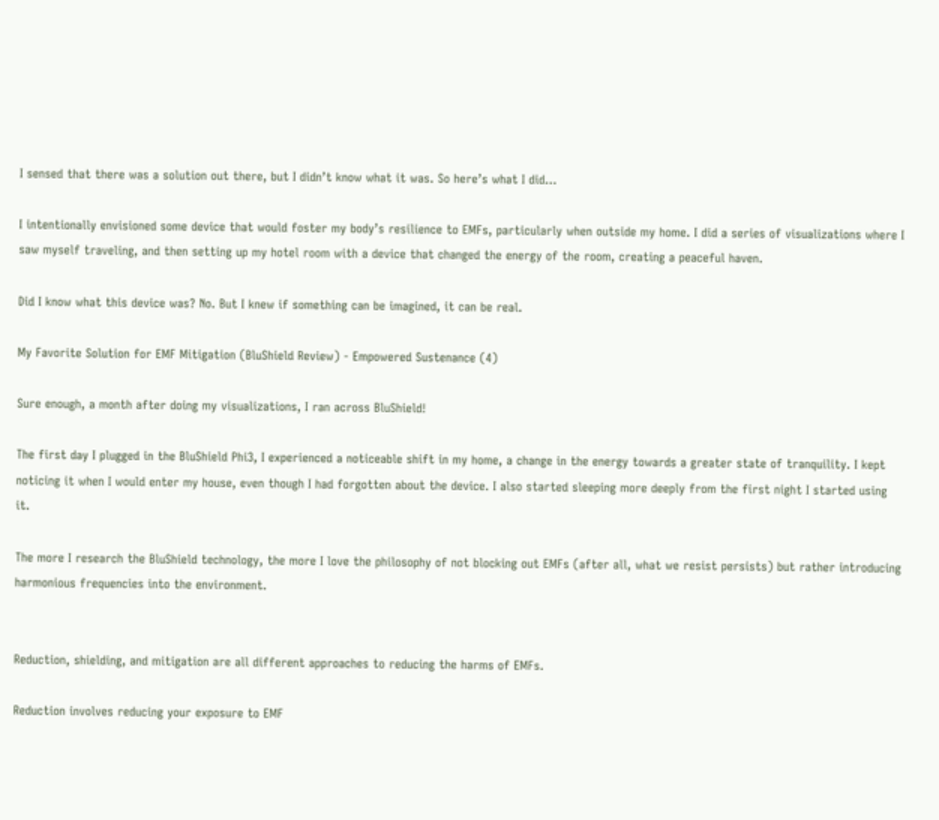I sensed that there was a solution out there, but I didn’t know what it was. So here’s what I did…

I intentionally envisioned some device that would foster my body’s resilience to EMFs, particularly when outside my home. I did a series of visualizations where I saw myself traveling, and then setting up my hotel room with a device that changed the energy of the room, creating a peaceful haven.

Did I know what this device was? No. But I knew if something can be imagined, it can be real.

My Favorite Solution for EMF Mitigation (BluShield Review) - Empowered Sustenance (4)

Sure enough, a month after doing my visualizations, I ran across BluShield!

The first day I plugged in the BluShield Phi3, I experienced a noticeable shift in my home, a change in the energy towards a greater state of tranquility. I kept noticing it when I would enter my house, even though I had forgotten about the device. I also started sleeping more deeply from the first night I started using it.

The more I research the BluShield technology, the more I love the philosophy of not blocking out EMFs (after all, what we resist persists) but rather introducing harmonious frequencies into the environment.


Reduction, shielding, and mitigation are all different approaches to reducing the harms of EMFs.

Reduction involves reducing your exposure to EMF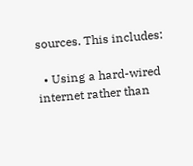sources. This includes:

  • Using a hard-wired internet rather than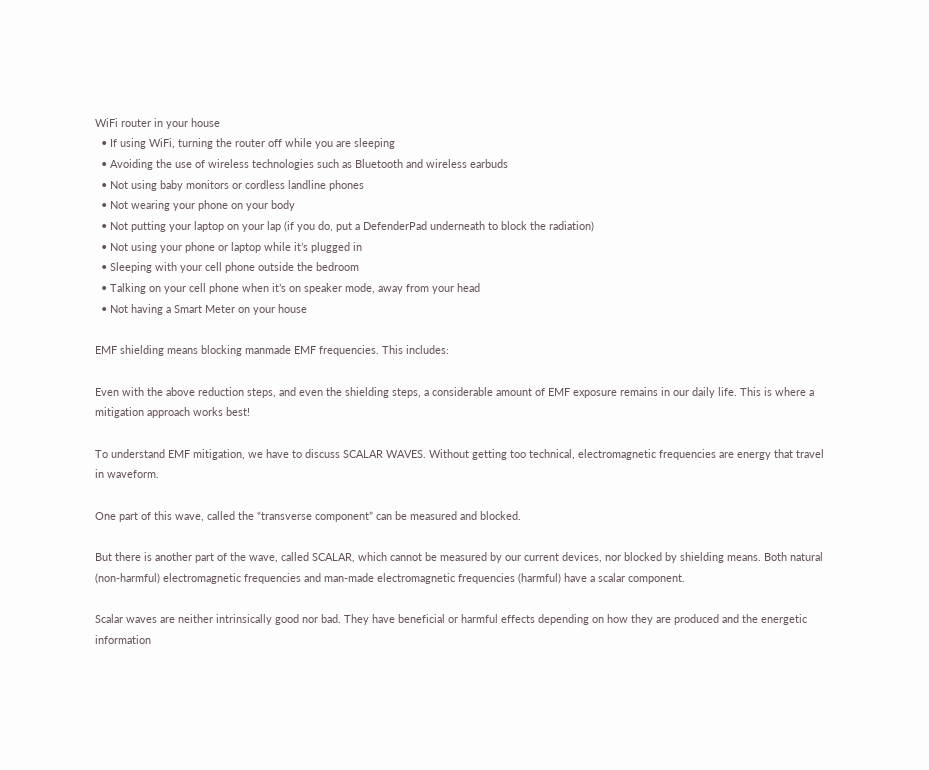WiFi router in your house
  • If using WiFi, turning the router off while you are sleeping
  • Avoiding the use of wireless technologies such as Bluetooth and wireless earbuds
  • Not using baby monitors or cordless landline phones
  • Not wearing your phone on your body
  • Not putting your laptop on your lap (if you do, put a DefenderPad underneath to block the radiation)
  • Not using your phone or laptop while it’s plugged in
  • Sleeping with your cell phone outside the bedroom
  • Talking on your cell phone when it’s on speaker mode, away from your head
  • Not having a Smart Meter on your house

EMF shielding means blocking manmade EMF frequencies. This includes:

Even with the above reduction steps, and even the shielding steps, a considerable amount of EMF exposure remains in our daily life. This is where a mitigation approach works best!

To understand EMF mitigation, we have to discuss SCALAR WAVES. Without getting too technical, electromagnetic frequencies are energy that travel in waveform.

One part of this wave, called the “transverse component” can be measured and blocked.

But there is another part of the wave, called SCALAR, which cannot be measured by our current devices, nor blocked by shielding means. Both natural (non-harmful) electromagnetic frequencies and man-made electromagnetic frequencies (harmful) have a scalar component.

Scalar waves are neither intrinsically good nor bad. They have beneficial or harmful effects depending on how they are produced and the energetic information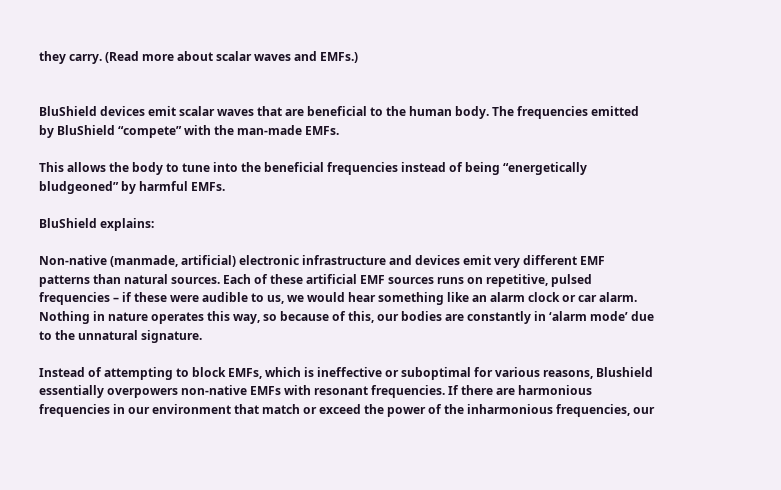they carry. (Read more about scalar waves and EMFs.)


BluShield devices emit scalar waves that are beneficial to the human body. The frequencies emitted by BluShield “compete” with the man-made EMFs.

This allows the body to tune into the beneficial frequencies instead of being “energetically bludgeoned” by harmful EMFs.

BluShield explains:

Non-native (manmade, artificial) electronic infrastructure and devices emit very different EMF patterns than natural sources. Each of these artificial EMF sources runs on repetitive, pulsed frequencies – if these were audible to us, we would hear something like an alarm clock or car alarm. Nothing in nature operates this way, so because of this, our bodies are constantly in ‘alarm mode’ due to the unnatural signature.

Instead of attempting to block EMFs, which is ineffective or suboptimal for various reasons, Blushield essentially overpowers non-native EMFs with resonant frequencies. If there are harmonious frequencies in our environment that match or exceed the power of the inharmonious frequencies, our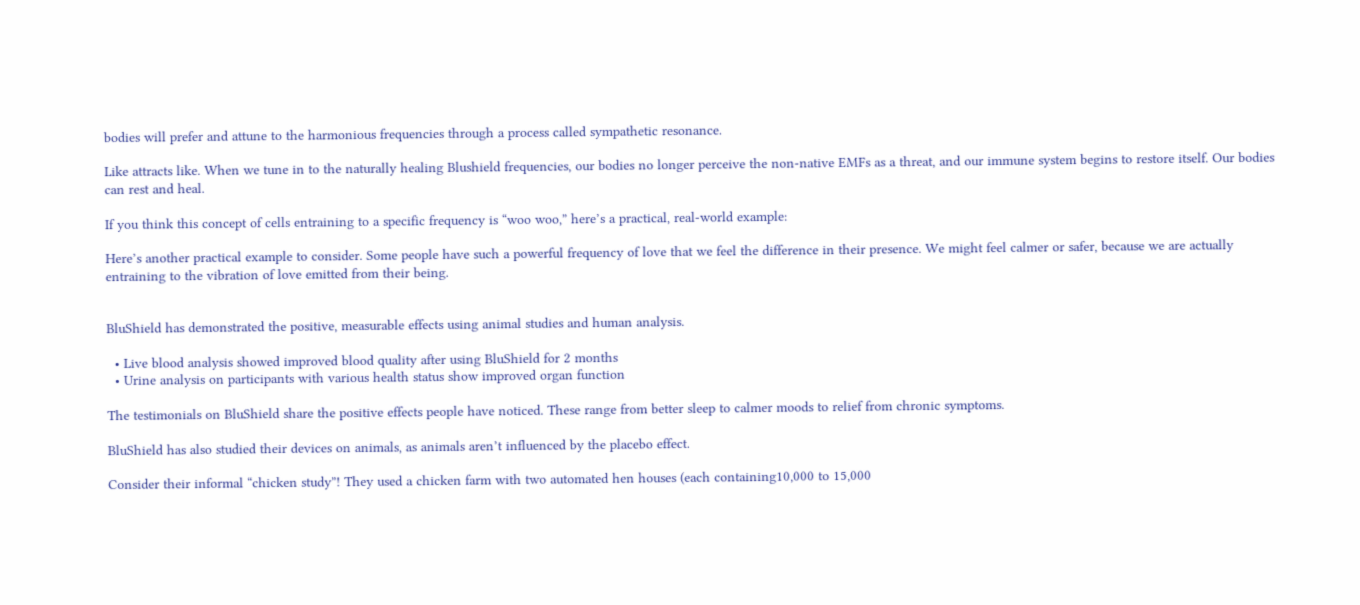bodies will prefer and attune to the harmonious frequencies through a process called sympathetic resonance.

Like attracts like. When we tune in to the naturally healing Blushield frequencies, our bodies no longer perceive the non-native EMFs as a threat, and our immune system begins to restore itself. Our bodies can rest and heal.

If you think this concept of cells entraining to a specific frequency is “woo woo,” here’s a practical, real-world example:

Here’s another practical example to consider. Some people have such a powerful frequency of love that we feel the difference in their presence. We might feel calmer or safer, because we are actually entraining to the vibration of love emitted from their being.


BluShield has demonstrated the positive, measurable effects using animal studies and human analysis.

  • Live blood analysis showed improved blood quality after using BluShield for 2 months
  • Urine analysis on participants with various health status show improved organ function

The testimonials on BluShield share the positive effects people have noticed. These range from better sleep to calmer moods to relief from chronic symptoms.

BluShield has also studied their devices on animals, as animals aren’t influenced by the placebo effect.

Consider their informal “chicken study”! They used a chicken farm with two automated hen houses (each containing10,000 to 15,000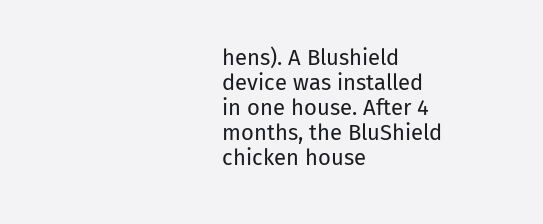hens). A Blushield device was installed in one house. After 4 months, the BluShield chicken house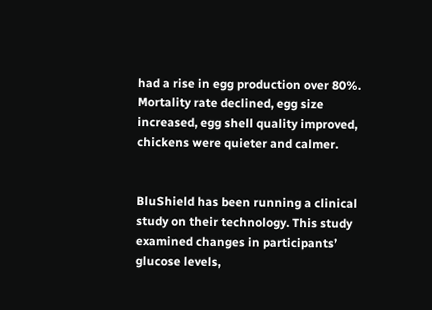had a rise in egg production over 80%. Mortality rate declined, egg size increased, egg shell quality improved, chickens were quieter and calmer.


BluShield has been running a clinical study on their technology. This study examined changes in participants’ glucose levels,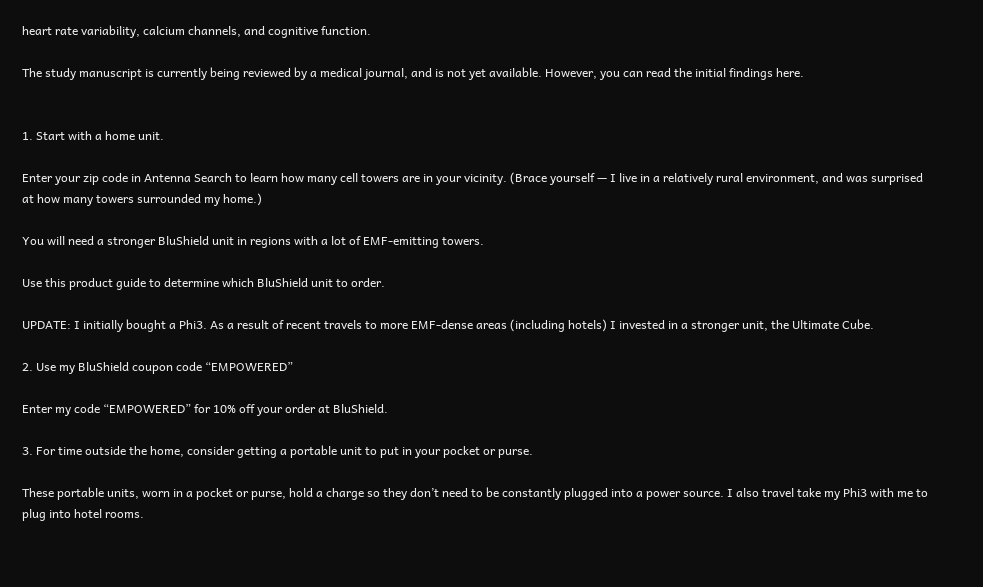heart rate variability, calcium channels, and cognitive function.

The study manuscript is currently being reviewed by a medical journal, and is not yet available. However, you can read the initial findings here.


1. Start with a home unit.

Enter your zip code in Antenna Search to learn how many cell towers are in your vicinity. (Brace yourself — I live in a relatively rural environment, and was surprised at how many towers surrounded my home.)

You will need a stronger BluShield unit in regions with a lot of EMF-emitting towers.

Use this product guide to determine which BluShield unit to order.

UPDATE: I initially bought a Phi3. As a result of recent travels to more EMF-dense areas (including hotels) I invested in a stronger unit, the Ultimate Cube.

2. Use my BluShield coupon code “EMPOWERED”

Enter my code “EMPOWERED” for 10% off your order at BluShield.

3. For time outside the home, consider getting a portable unit to put in your pocket or purse.

These portable units, worn in a pocket or purse, hold a charge so they don’t need to be constantly plugged into a power source. I also travel take my Phi3 with me to plug into hotel rooms.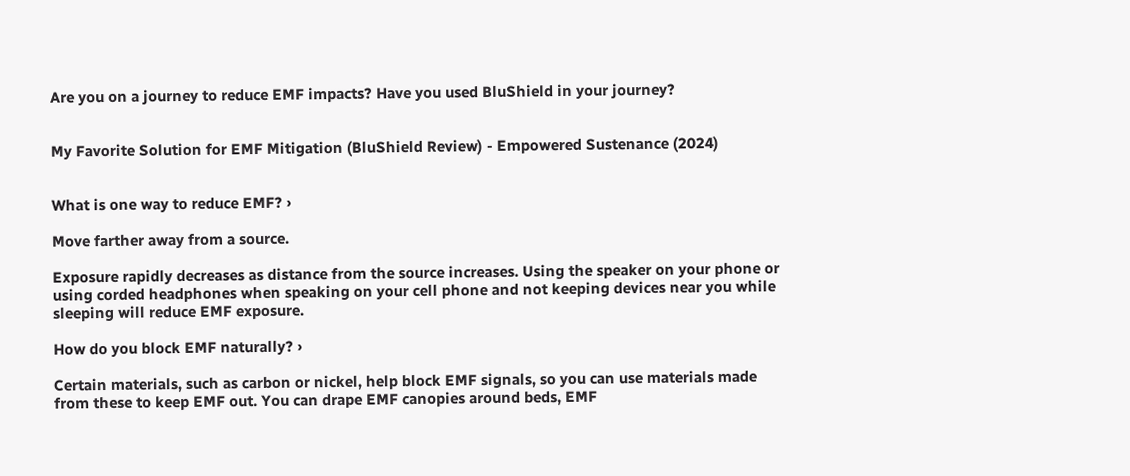Are you on a journey to reduce EMF impacts? Have you used BluShield in your journey?


My Favorite Solution for EMF Mitigation (BluShield Review) - Empowered Sustenance (2024)


What is one way to reduce EMF? ›

Move farther away from a source.

Exposure rapidly decreases as distance from the source increases. Using the speaker on your phone or using corded headphones when speaking on your cell phone and not keeping devices near you while sleeping will reduce EMF exposure.

How do you block EMF naturally? ›

Certain materials, such as carbon or nickel, help block EMF signals, so you can use materials made from these to keep EMF out. You can drape EMF canopies around beds, EMF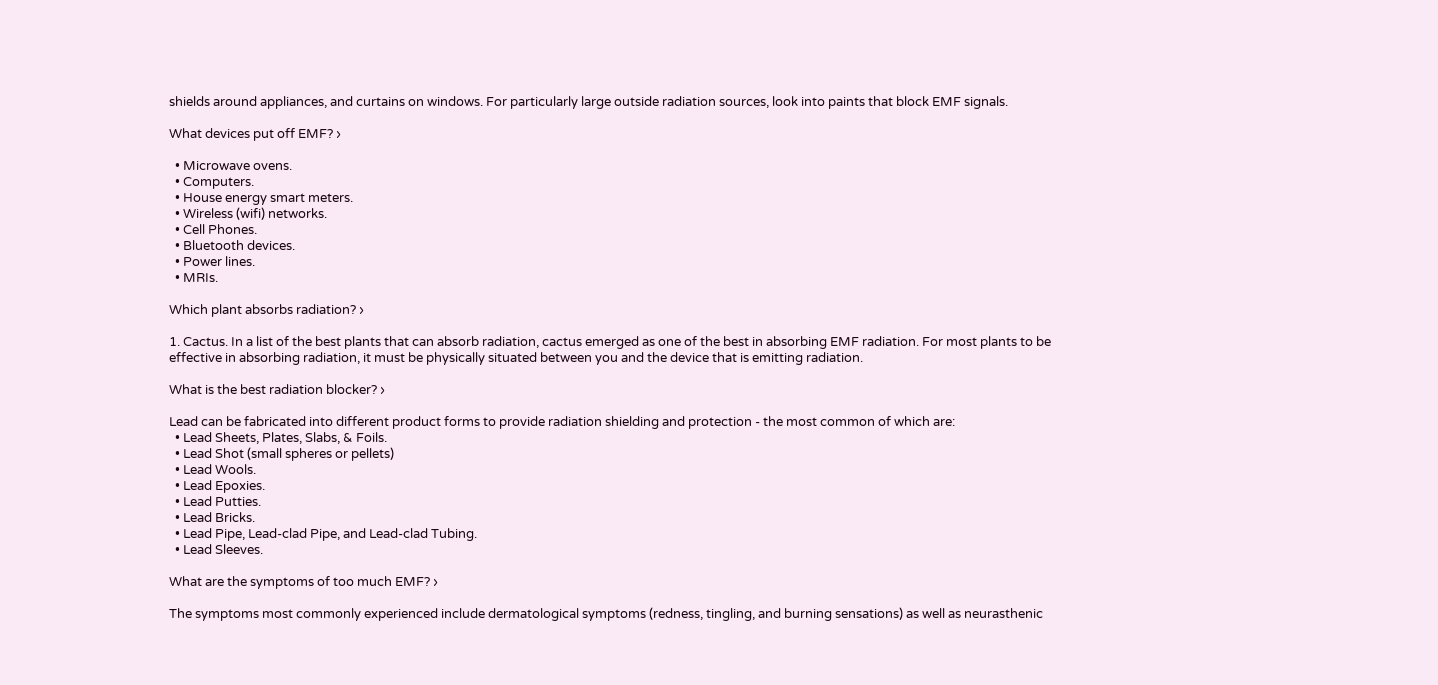shields around appliances, and curtains on windows. For particularly large outside radiation sources, look into paints that block EMF signals.

What devices put off EMF? ›

  • Microwave ovens.
  • Computers.
  • House energy smart meters.
  • Wireless (wifi) networks.
  • Cell Phones.
  • Bluetooth devices.
  • Power lines.
  • MRIs.

Which plant absorbs radiation? ›

1. Cactus. In a list of the best plants that can absorb radiation, cactus emerged as one of the best in absorbing EMF radiation. For most plants to be effective in absorbing radiation, it must be physically situated between you and the device that is emitting radiation.

What is the best radiation blocker? ›

Lead can be fabricated into different product forms to provide radiation shielding and protection - the most common of which are:
  • Lead Sheets, Plates, Slabs, & Foils.
  • Lead Shot (small spheres or pellets)
  • Lead Wools.
  • Lead Epoxies.
  • Lead Putties.
  • Lead Bricks.
  • Lead Pipe, Lead-clad Pipe, and Lead-clad Tubing.
  • Lead Sleeves.

What are the symptoms of too much EMF? ›

The symptoms most commonly experienced include dermatological symptoms (redness, tingling, and burning sensations) as well as neurasthenic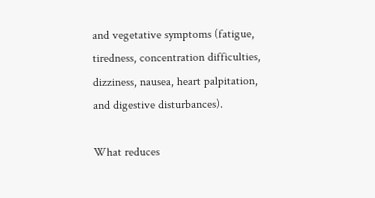and vegetative symptoms (fatigue, tiredness, concentration difficulties, dizziness, nausea, heart palpitation, and digestive disturbances).

What reduces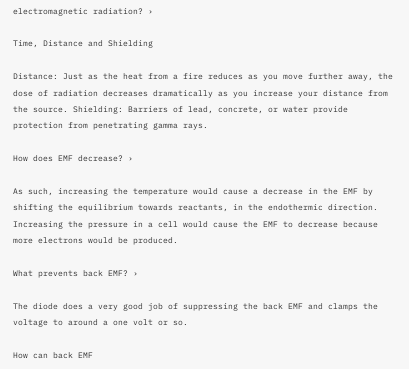electromagnetic radiation? ›

Time, Distance and Shielding

Distance: Just as the heat from a fire reduces as you move further away, the dose of radiation decreases dramatically as you increase your distance from the source. Shielding: Barriers of lead, concrete, or water provide protection from penetrating gamma rays.

How does EMF decrease? ›

As such, increasing the temperature would cause a decrease in the EMF by shifting the equilibrium towards reactants, in the endothermic direction. Increasing the pressure in a cell would cause the EMF to decrease because more electrons would be produced.

What prevents back EMF? ›

The diode does a very good job of suppressing the back EMF and clamps the voltage to around a one volt or so.

How can back EMF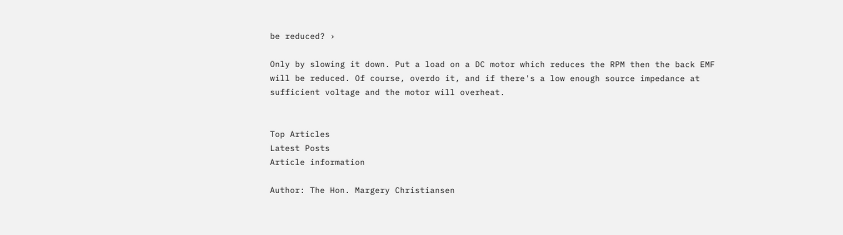be reduced? ›

Only by slowing it down. Put a load on a DC motor which reduces the RPM then the back EMF will be reduced. Of course, overdo it, and if there's a low enough source impedance at sufficient voltage and the motor will overheat.


Top Articles
Latest Posts
Article information

Author: The Hon. Margery Christiansen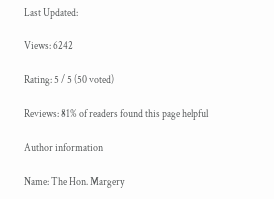Last Updated:

Views: 6242

Rating: 5 / 5 (50 voted)

Reviews: 81% of readers found this page helpful

Author information

Name: The Hon. Margery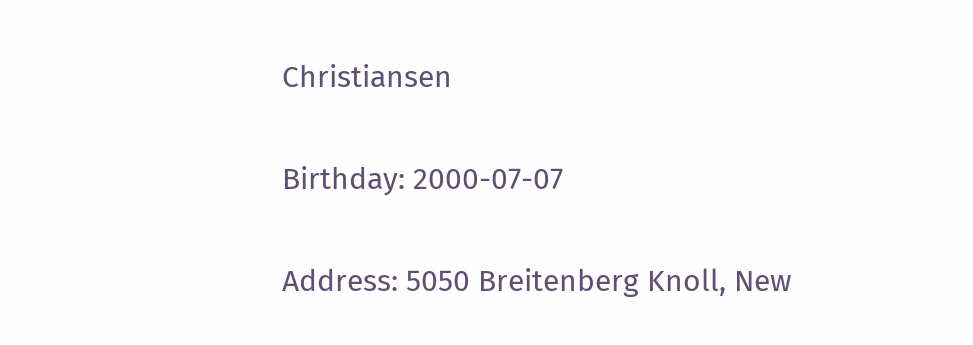Christiansen

Birthday: 2000-07-07

Address: 5050 Breitenberg Knoll, New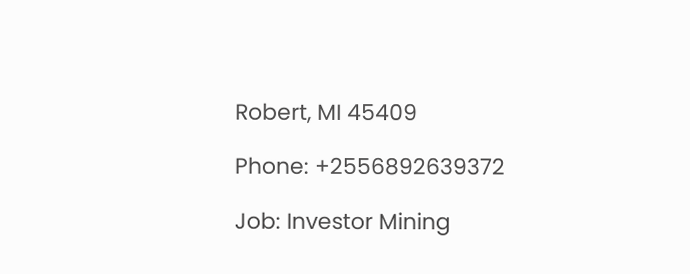Robert, MI 45409

Phone: +2556892639372

Job: Investor Mining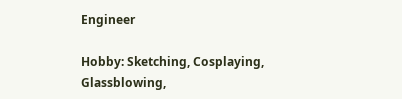Engineer

Hobby: Sketching, Cosplaying, Glassblowing,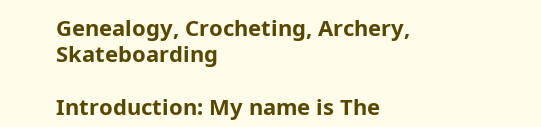Genealogy, Crocheting, Archery, Skateboarding

Introduction: My name is The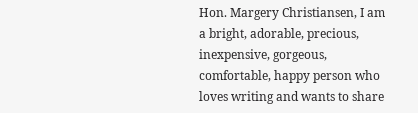Hon. Margery Christiansen, I am a bright, adorable, precious, inexpensive, gorgeous, comfortable, happy person who loves writing and wants to share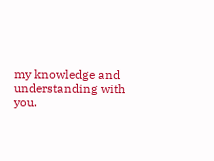my knowledge and understanding with you.